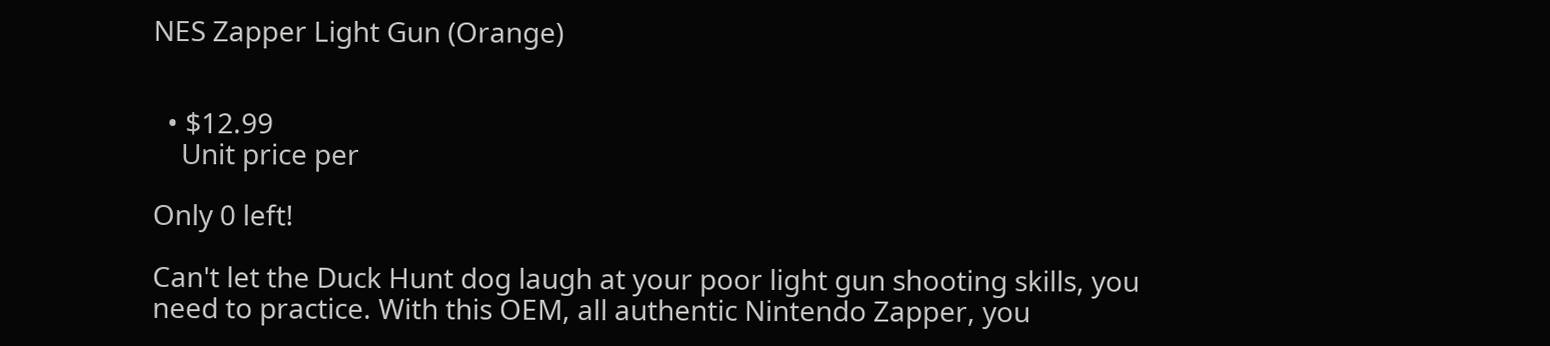NES Zapper Light Gun (Orange)


  • $12.99
    Unit price per

Only 0 left!

Can't let the Duck Hunt dog laugh at your poor light gun shooting skills, you need to practice. With this OEM, all authentic Nintendo Zapper, you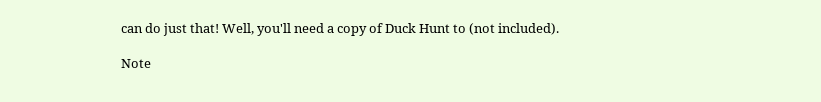can do just that! Well, you'll need a copy of Duck Hunt to (not included).

Note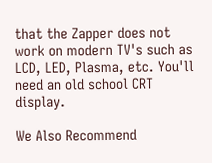that the Zapper does not work on modern TV's such as LCD, LED, Plasma, etc. You'll need an old school CRT display.

We Also Recommend